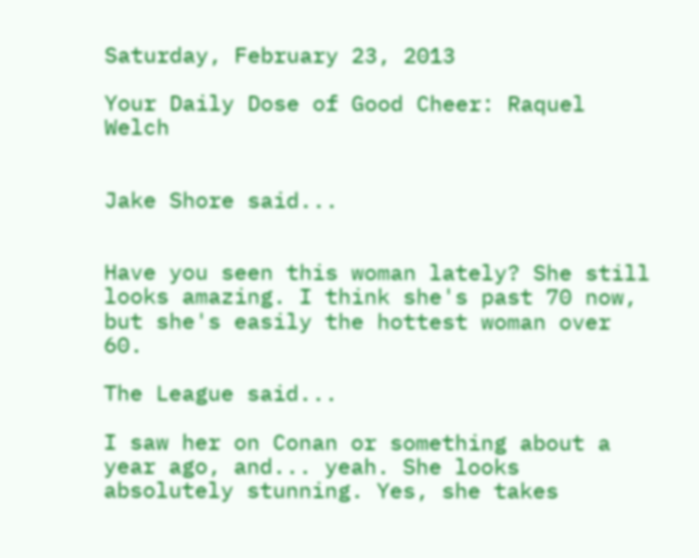Saturday, February 23, 2013

Your Daily Dose of Good Cheer: Raquel Welch


Jake Shore said...


Have you seen this woman lately? She still looks amazing. I think she's past 70 now, but she's easily the hottest woman over 60.

The League said...

I saw her on Conan or something about a year ago, and... yeah. She looks absolutely stunning. Yes, she takes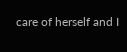care of herself and I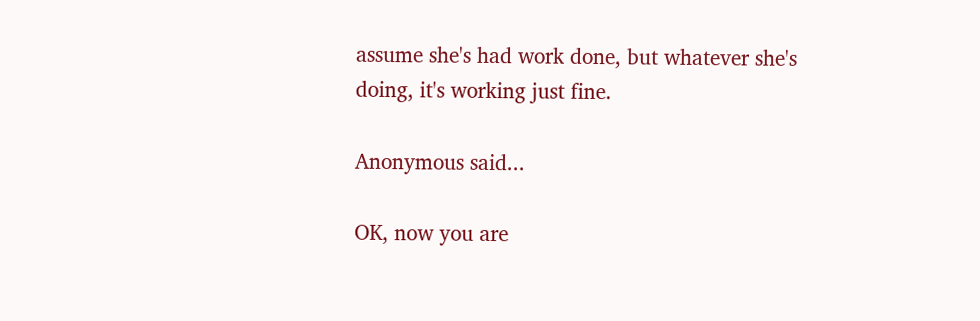assume she's had work done, but whatever she's doing, it's working just fine.

Anonymous said...

OK, now you are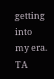getting into my era. TA